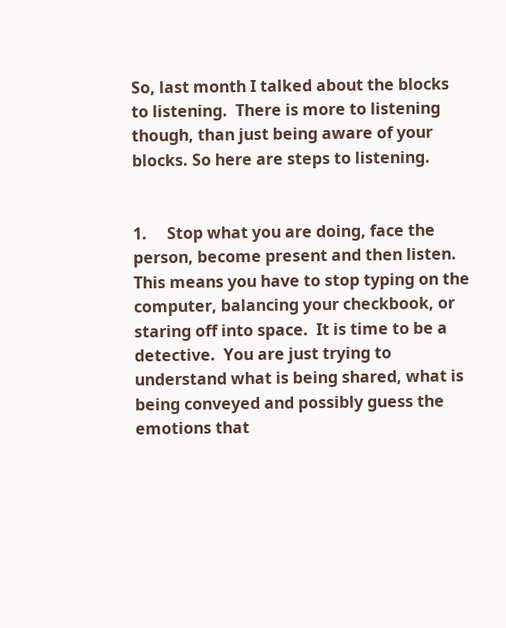So, last month I talked about the blocks to listening.  There is more to listening though, than just being aware of your blocks. So here are steps to listening.


1.     Stop what you are doing, face the person, become present and then listen.  This means you have to stop typing on the computer, balancing your checkbook, or staring off into space.  It is time to be a detective.  You are just trying to understand what is being shared, what is being conveyed and possibly guess the emotions that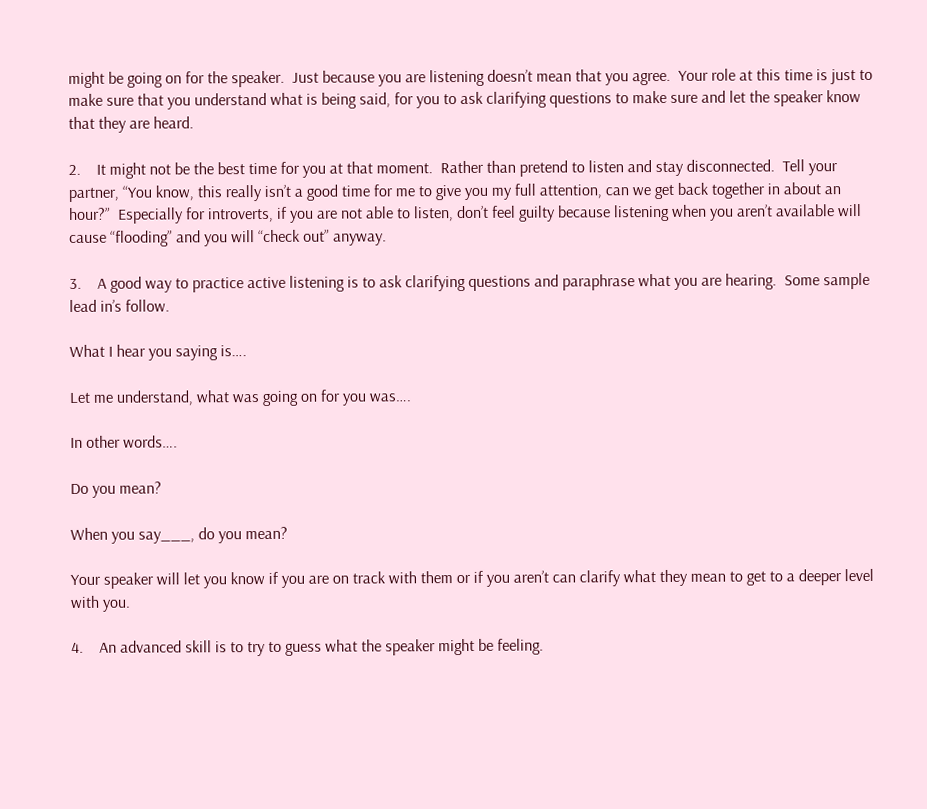might be going on for the speaker.  Just because you are listening doesn’t mean that you agree.  Your role at this time is just to make sure that you understand what is being said, for you to ask clarifying questions to make sure and let the speaker know that they are heard.

2.    It might not be the best time for you at that moment.  Rather than pretend to listen and stay disconnected.  Tell your partner, “You know, this really isn’t a good time for me to give you my full attention, can we get back together in about an hour?”  Especially for introverts, if you are not able to listen, don’t feel guilty because listening when you aren’t available will cause “flooding” and you will “check out” anyway.

3.    A good way to practice active listening is to ask clarifying questions and paraphrase what you are hearing.  Some sample lead in’s follow.

What I hear you saying is….

Let me understand, what was going on for you was….

In other words….

Do you mean?

When you say___, do you mean?

Your speaker will let you know if you are on track with them or if you aren’t can clarify what they mean to get to a deeper level with you.

4.    An advanced skill is to try to guess what the speaker might be feeling.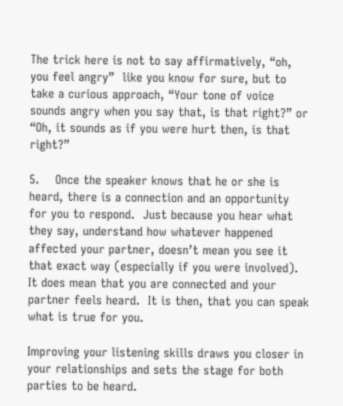The trick here is not to say affirmatively, “oh, you feel angry”  like you know for sure, but to take a curious approach, “Your tone of voice sounds angry when you say that, is that right?” or “Oh, it sounds as if you were hurt then, is that right?”

5.    Once the speaker knows that he or she is heard, there is a connection and an opportunity for you to respond.  Just because you hear what they say, understand how whatever happened affected your partner, doesn’t mean you see it that exact way (especially if you were involved).  It does mean that you are connected and your partner feels heard.  It is then, that you can speak what is true for you.

Improving your listening skills draws you closer in your relationships and sets the stage for both parties to be heard.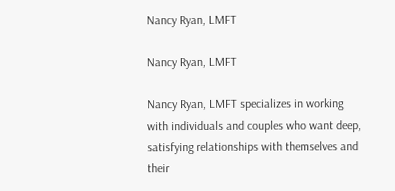Nancy Ryan, LMFT

Nancy Ryan, LMFT

Nancy Ryan, LMFT specializes in working with individuals and couples who want deep, satisfying relationships with themselves and their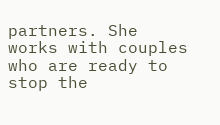partners. She works with couples who are ready to stop the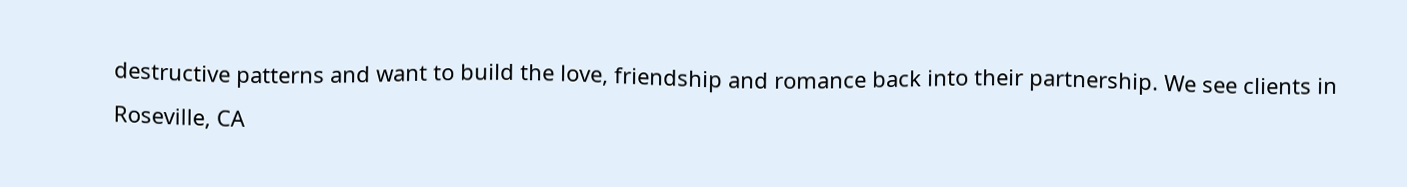destructive patterns and want to build the love, friendship and romance back into their partnership. We see clients in Roseville, CA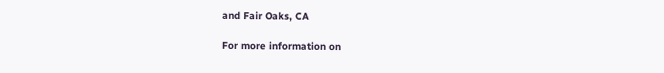and Fair Oaks, CA

For more information on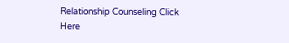Relationship Counseling Click Here